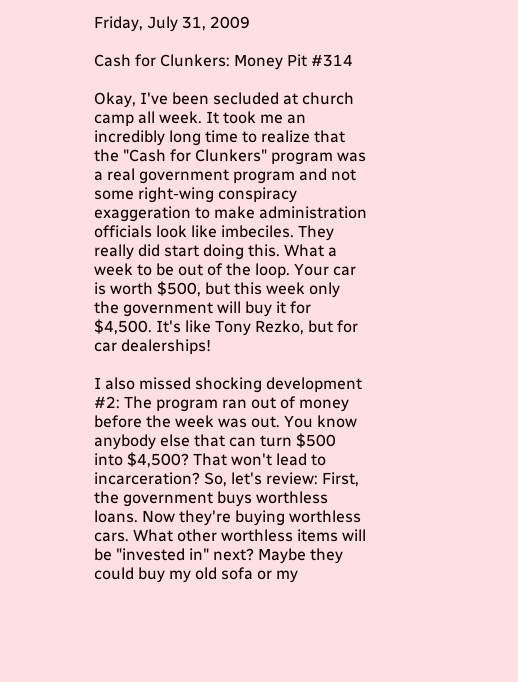Friday, July 31, 2009

Cash for Clunkers: Money Pit #314

Okay, I've been secluded at church camp all week. It took me an incredibly long time to realize that the "Cash for Clunkers" program was a real government program and not some right-wing conspiracy exaggeration to make administration officials look like imbeciles. They really did start doing this. What a week to be out of the loop. Your car is worth $500, but this week only the government will buy it for $4,500. It's like Tony Rezko, but for car dealerships!

I also missed shocking development #2: The program ran out of money before the week was out. You know anybody else that can turn $500 into $4,500? That won't lead to incarceration? So, let's review: First, the government buys worthless loans. Now they're buying worthless cars. What other worthless items will be "invested in" next? Maybe they could buy my old sofa or my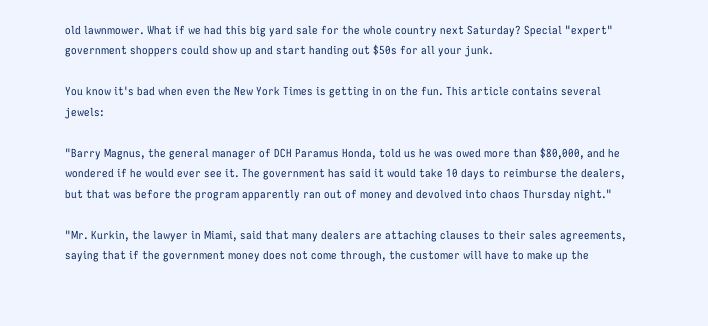old lawnmower. What if we had this big yard sale for the whole country next Saturday? Special "expert" government shoppers could show up and start handing out $50s for all your junk.

You know it's bad when even the New York Times is getting in on the fun. This article contains several jewels:

"Barry Magnus, the general manager of DCH Paramus Honda, told us he was owed more than $80,000, and he wondered if he would ever see it. The government has said it would take 10 days to reimburse the dealers, but that was before the program apparently ran out of money and devolved into chaos Thursday night."

"Mr. Kurkin, the lawyer in Miami, said that many dealers are attaching clauses to their sales agreements, saying that if the government money does not come through, the customer will have to make up the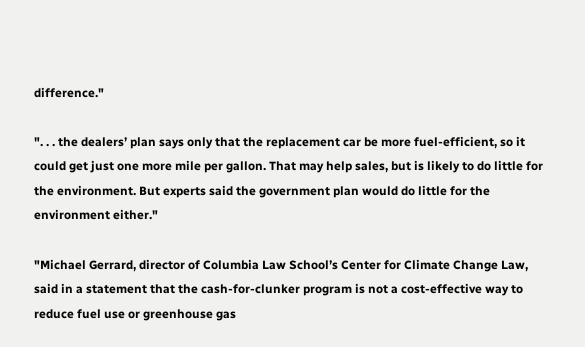difference."

". . . the dealers’ plan says only that the replacement car be more fuel-efficient, so it could get just one more mile per gallon. That may help sales, but is likely to do little for the environment. But experts said the government plan would do little for the environment either."

"Michael Gerrard, director of Columbia Law School’s Center for Climate Change Law, said in a statement that the cash-for-clunker program is not a cost-effective way to reduce fuel use or greenhouse gas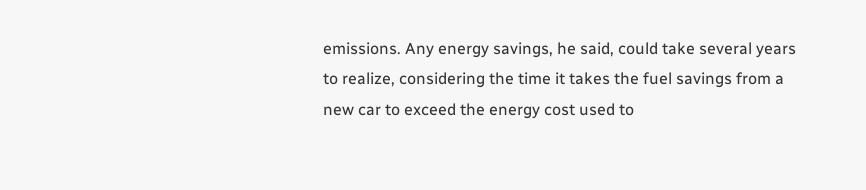emissions. Any energy savings, he said, could take several years to realize, considering the time it takes the fuel savings from a new car to exceed the energy cost used to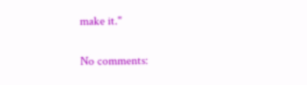make it."

No comments: